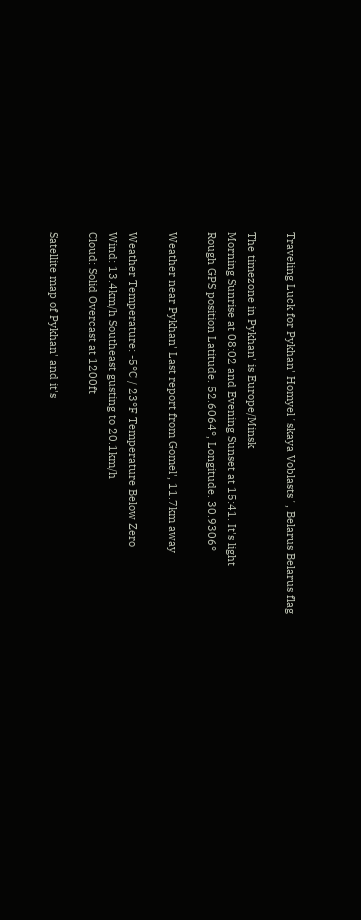Traveling Luck for Pykhan' Homyelʼskaya Voblastsʼ, Belarus Belarus flag

The timezone in Pykhan' is Europe/Minsk
Morning Sunrise at 08:02 and Evening Sunset at 15:41. It's light
Rough GPS position Latitude. 52.6064°, Longitude. 30.9306°

Weather near Pykhan' Last report from Gomel', 11.7km away

Weather Temperature: -5°C / 23°F Temperature Below Zero
Wind: 13.4km/h Southeast gusting to 20.1km/h
Cloud: Solid Overcast at 1200ft

Satellite map of Pykhan' and it's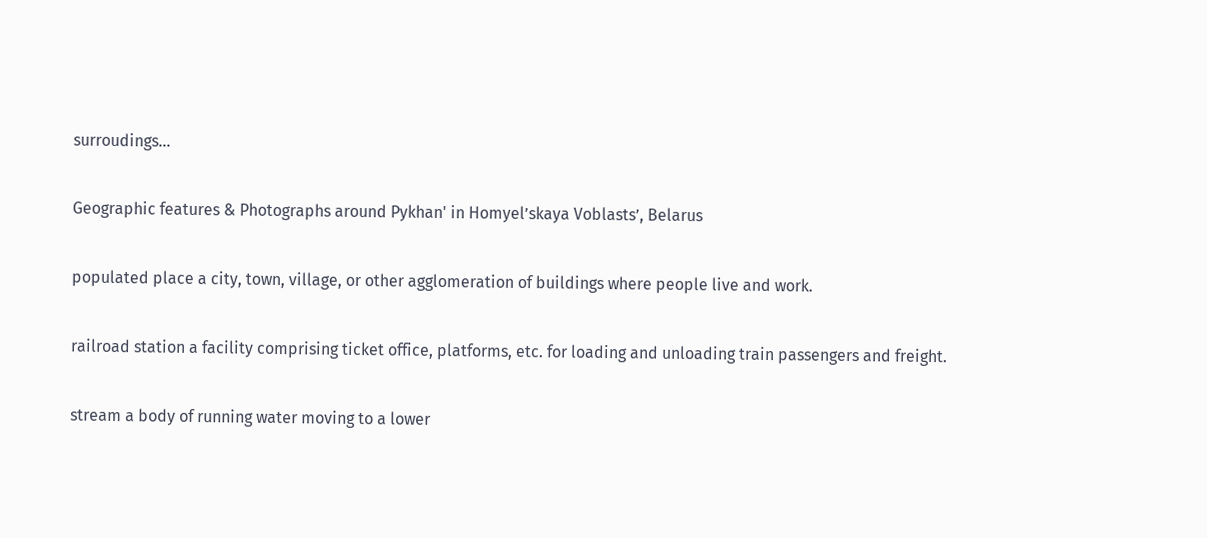surroudings...

Geographic features & Photographs around Pykhan' in Homyelʼskaya Voblastsʼ, Belarus

populated place a city, town, village, or other agglomeration of buildings where people live and work.

railroad station a facility comprising ticket office, platforms, etc. for loading and unloading train passengers and freight.

stream a body of running water moving to a lower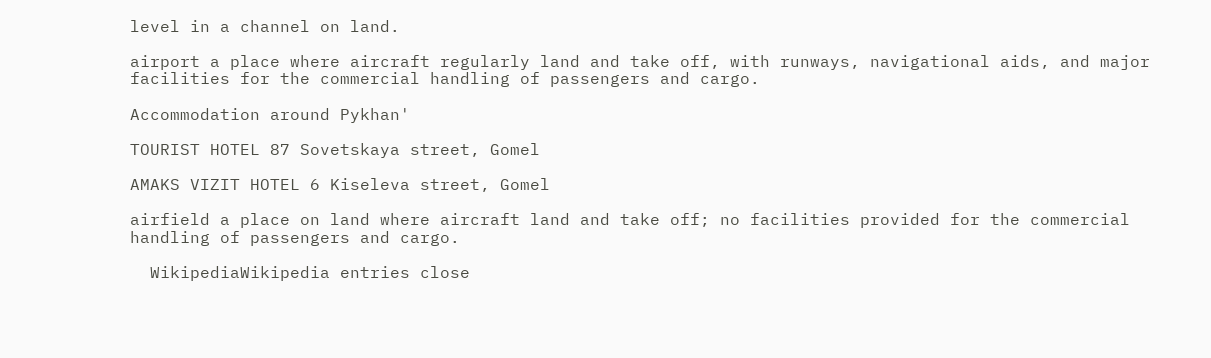level in a channel on land.

airport a place where aircraft regularly land and take off, with runways, navigational aids, and major facilities for the commercial handling of passengers and cargo.

Accommodation around Pykhan'

TOURIST HOTEL 87 Sovetskaya street, Gomel

AMAKS VIZIT HOTEL 6 Kiseleva street, Gomel

airfield a place on land where aircraft land and take off; no facilities provided for the commercial handling of passengers and cargo.

  WikipediaWikipedia entries close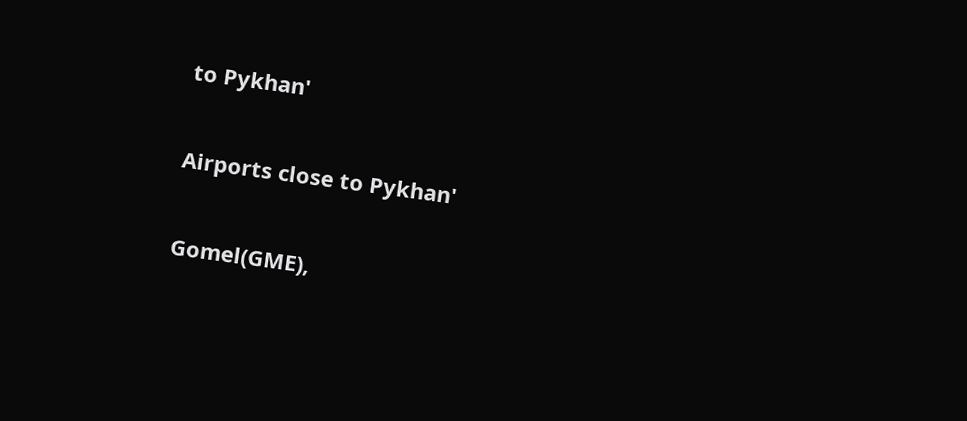to Pykhan'

Airports close to Pykhan'

Gomel(GME),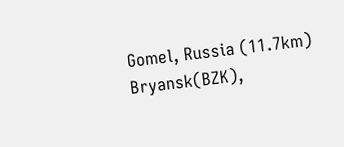Gomel, Russia (11.7km)
Bryansk(BZK),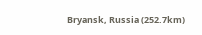Bryansk, Russia (252.7km)